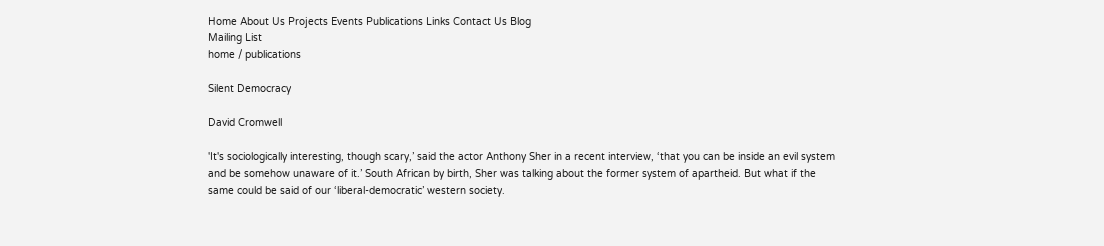Home About Us Projects Events Publications Links Contact Us Blog
Mailing List
home / publications

Silent Democracy

David Cromwell

'It's sociologically interesting, though scary,’ said the actor Anthony Sher in a recent interview, ‘that you can be inside an evil system and be somehow unaware of it.’ South African by birth, Sher was talking about the former system of apartheid. But what if the same could be said of our ‘liberal-democratic’ western society.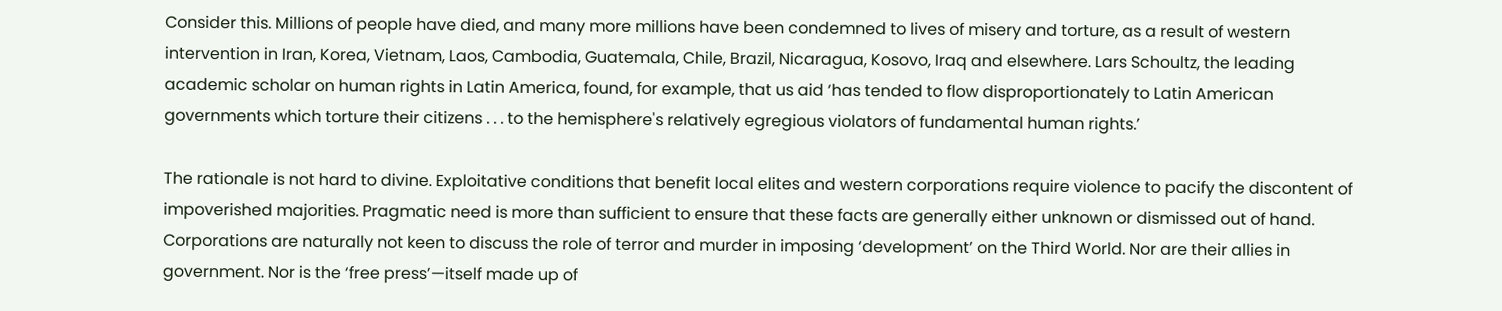Consider this. Millions of people have died, and many more millions have been condemned to lives of misery and torture, as a result of western intervention in Iran, Korea, Vietnam, Laos, Cambodia, Guatemala, Chile, Brazil, Nicaragua, Kosovo, Iraq and elsewhere. Lars Schoultz, the leading academic scholar on human rights in Latin America, found, for example, that us aid ‘has tended to flow disproportionately to Latin American governments which torture their citizens . . . to the hemisphere's relatively egregious violators of fundamental human rights.’

The rationale is not hard to divine. Exploitative conditions that benefit local elites and western corporations require violence to pacify the discontent of impoverished majorities. Pragmatic need is more than sufficient to ensure that these facts are generally either unknown or dismissed out of hand. Corporations are naturally not keen to discuss the role of terror and murder in imposing ‘development’ on the Third World. Nor are their allies in government. Nor is the ‘free press’—itself made up of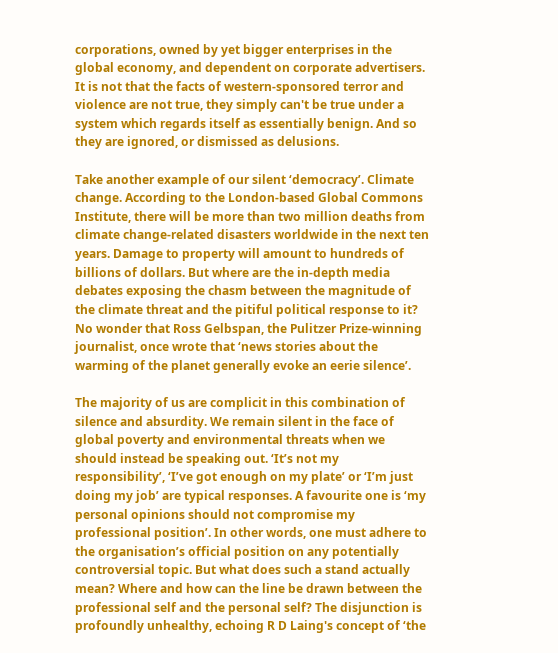corporations, owned by yet bigger enterprises in the global economy, and dependent on corporate advertisers. It is not that the facts of western-sponsored terror and violence are not true, they simply can't be true under a system which regards itself as essentially benign. And so they are ignored, or dismissed as delusions.

Take another example of our silent ‘democracy’. Climate change. According to the London-based Global Commons Institute, there will be more than two million deaths from climate change-related disasters worldwide in the next ten years. Damage to property will amount to hundreds of billions of dollars. But where are the in-depth media debates exposing the chasm between the magnitude of the climate threat and the pitiful political response to it? No wonder that Ross Gelbspan, the Pulitzer Prize-winning journalist, once wrote that ‘news stories about the warming of the planet generally evoke an eerie silence’.

The majority of us are complicit in this combination of silence and absurdity. We remain silent in the face of global poverty and environmental threats when we should instead be speaking out. ‘It’s not my responsibility’, ‘I’ve got enough on my plate’ or ‘I’m just doing my job’ are typical responses. A favourite one is ‘my personal opinions should not compromise my professional position’. In other words, one must adhere to the organisation’s official position on any potentially controversial topic. But what does such a stand actually mean? Where and how can the line be drawn between the professional self and the personal self? The disjunction is profoundly unhealthy, echoing R D Laing's concept of ‘the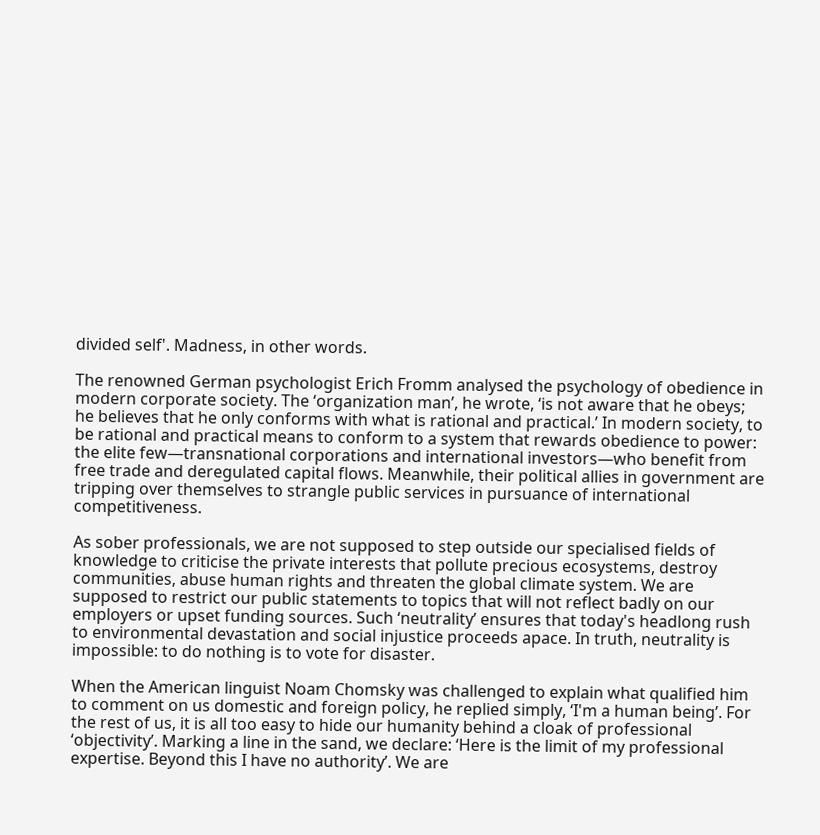divided self'. Madness, in other words.

The renowned German psychologist Erich Fromm analysed the psychology of obedience in modern corporate society. The ‘organization man’, he wrote, ‘is not aware that he obeys; he believes that he only conforms with what is rational and practical.’ In modern society, to be rational and practical means to conform to a system that rewards obedience to power: the elite few—transnational corporations and international investors—who benefit from free trade and deregulated capital flows. Meanwhile, their political allies in government are tripping over themselves to strangle public services in pursuance of international competitiveness.

As sober professionals, we are not supposed to step outside our specialised fields of knowledge to criticise the private interests that pollute precious ecosystems, destroy communities, abuse human rights and threaten the global climate system. We are supposed to restrict our public statements to topics that will not reflect badly on our employers or upset funding sources. Such ‘neutrality’ ensures that today's headlong rush to environmental devastation and social injustice proceeds apace. In truth, neutrality is impossible: to do nothing is to vote for disaster.

When the American linguist Noam Chomsky was challenged to explain what qualified him to comment on us domestic and foreign policy, he replied simply, ‘I'm a human being’. For the rest of us, it is all too easy to hide our humanity behind a cloak of professional ‘objectivity’. Marking a line in the sand, we declare: ‘Here is the limit of my professional expertise. Beyond this I have no authority’. We are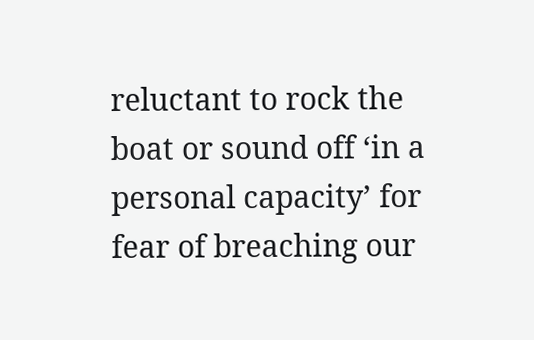reluctant to rock the boat or sound off ‘in a personal capacity’ for fear of breaching our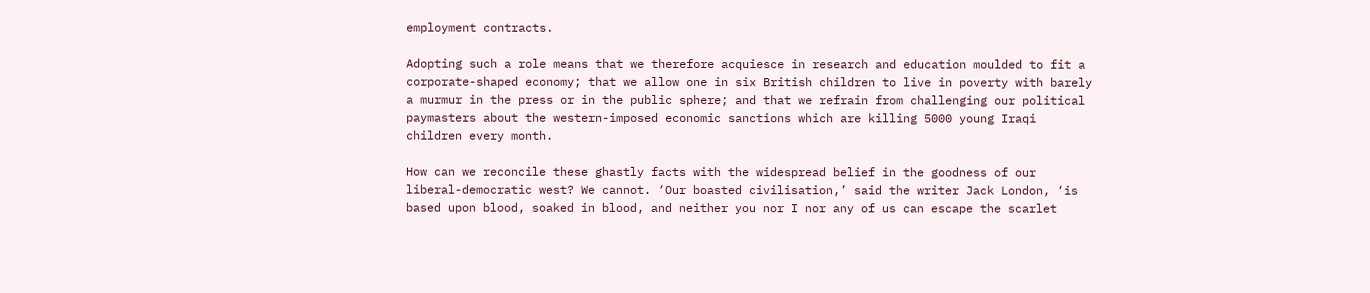employment contracts.

Adopting such a role means that we therefore acquiesce in research and education moulded to fit a corporate-shaped economy; that we allow one in six British children to live in poverty with barely a murmur in the press or in the public sphere; and that we refrain from challenging our political paymasters about the western-imposed economic sanctions which are killing 5000 young Iraqi children every month.

How can we reconcile these ghastly facts with the widespread belief in the goodness of our liberal-democratic west? We cannot. ‘Our boasted civilisation,’ said the writer Jack London, ‘is based upon blood, soaked in blood, and neither you nor I nor any of us can escape the scarlet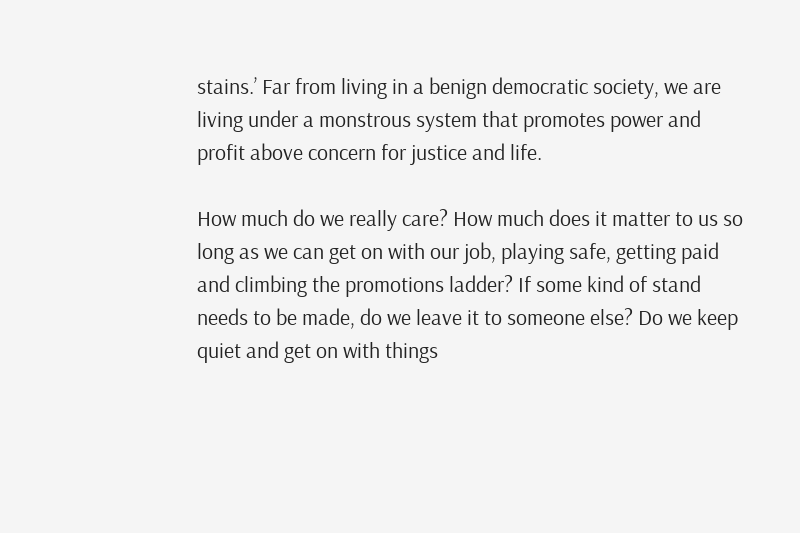stains.’ Far from living in a benign democratic society, we are living under a monstrous system that promotes power and profit above concern for justice and life.

How much do we really care? How much does it matter to us so long as we can get on with our job, playing safe, getting paid and climbing the promotions ladder? If some kind of stand needs to be made, do we leave it to someone else? Do we keep quiet and get on with things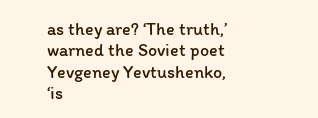as they are? ‘The truth,’ warned the Soviet poet Yevgeney Yevtushenko, ‘is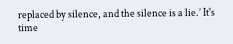replaced by silence, and the silence is a lie.’ It's time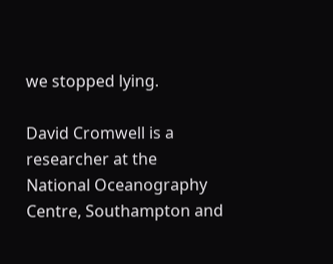we stopped lying.

David Cromwell is a researcher at the National Oceanography Centre, Southampton and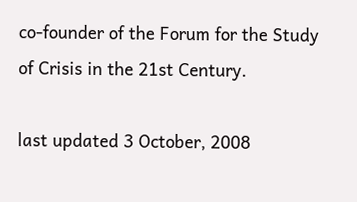co-founder of the Forum for the Study of Crisis in the 21st Century.

last updated 3 October, 2008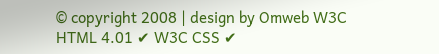© copyright 2008 | design by Omweb W3C HTML 4.01 ✔ W3C CSS ✔